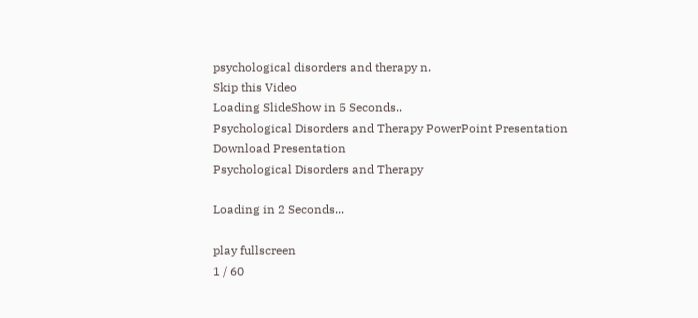psychological disorders and therapy n.
Skip this Video
Loading SlideShow in 5 Seconds..
Psychological Disorders and Therapy PowerPoint Presentation
Download Presentation
Psychological Disorders and Therapy

Loading in 2 Seconds...

play fullscreen
1 / 60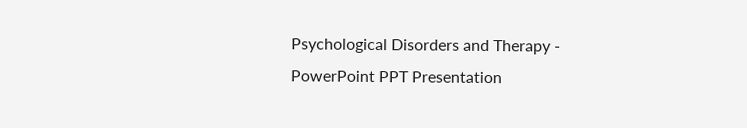Psychological Disorders and Therapy - PowerPoint PPT Presentation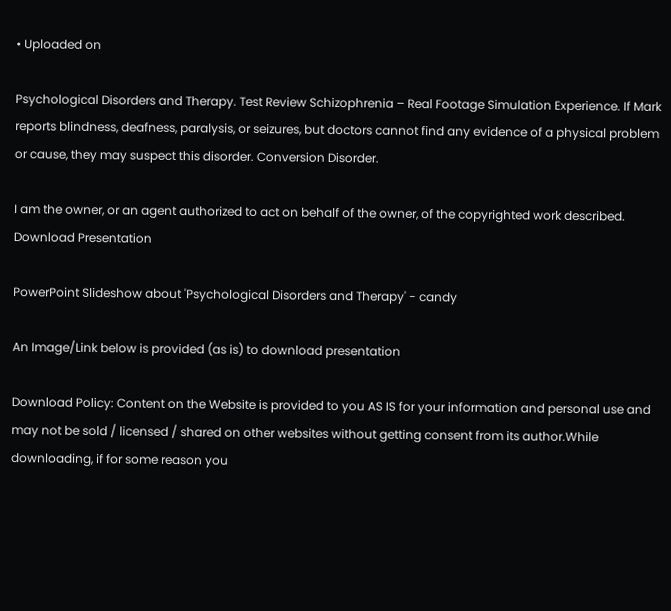• Uploaded on

Psychological Disorders and Therapy. Test Review Schizophrenia – Real Footage Simulation Experience. If Mark reports blindness, deafness, paralysis, or seizures, but doctors cannot find any evidence of a physical problem or cause, they may suspect this disorder. Conversion Disorder.

I am the owner, or an agent authorized to act on behalf of the owner, of the copyrighted work described.
Download Presentation

PowerPoint Slideshow about 'Psychological Disorders and Therapy' - candy

An Image/Link below is provided (as is) to download presentation

Download Policy: Content on the Website is provided to you AS IS for your information and personal use and may not be sold / licensed / shared on other websites without getting consent from its author.While downloading, if for some reason you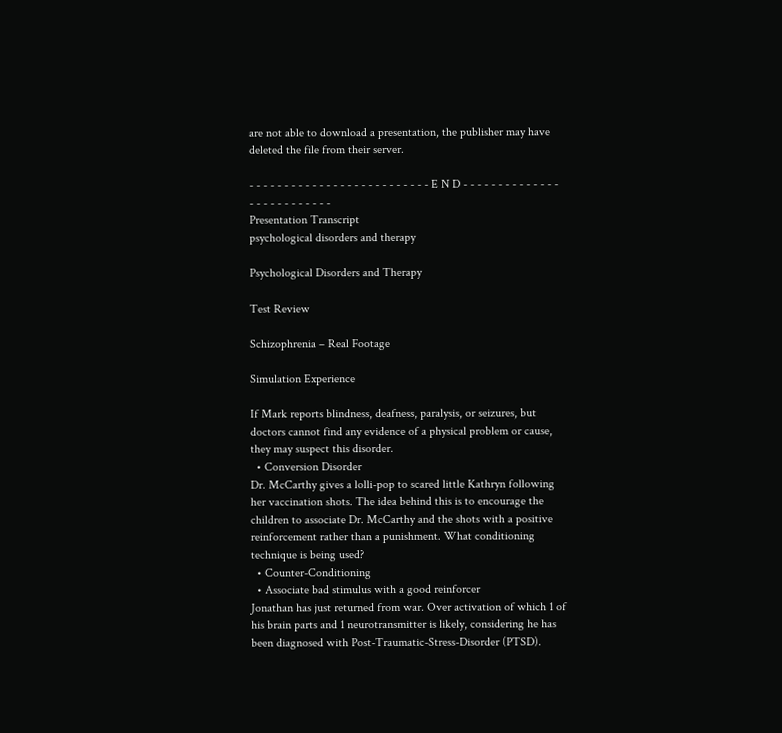are not able to download a presentation, the publisher may have deleted the file from their server.

- - - - - - - - - - - - - - - - - - - - - - - - - - E N D - - - - - - - - - - - - - - - - - - - - - - - - - -
Presentation Transcript
psychological disorders and therapy

Psychological Disorders and Therapy

Test Review

Schizophrenia – Real Footage

Simulation Experience

If Mark reports blindness, deafness, paralysis, or seizures, but doctors cannot find any evidence of a physical problem or cause, they may suspect this disorder.
  • Conversion Disorder
Dr. McCarthy gives a lolli-pop to scared little Kathryn following her vaccination shots. The idea behind this is to encourage the children to associate Dr. McCarthy and the shots with a positive reinforcement rather than a punishment. What conditioning technique is being used?
  • Counter-Conditioning
  • Associate bad stimulus with a good reinforcer
Jonathan has just returned from war. Over activation of which 1 of his brain parts and 1 neurotransmitter is likely, considering he has been diagnosed with Post-Traumatic-Stress-Disorder (PTSD).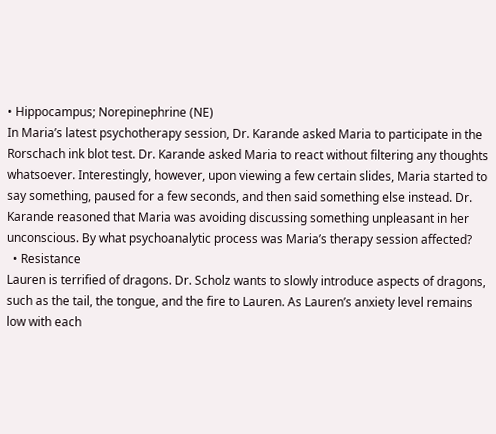• Hippocampus; Norepinephrine (NE)
In Maria’s latest psychotherapy session, Dr. Karande asked Maria to participate in the Rorschach ink blot test. Dr. Karande asked Maria to react without filtering any thoughts whatsoever. Interestingly, however, upon viewing a few certain slides, Maria started to say something, paused for a few seconds, and then said something else instead. Dr. Karande reasoned that Maria was avoiding discussing something unpleasant in her unconscious. By what psychoanalytic process was Maria’s therapy session affected?
  • Resistance
Lauren is terrified of dragons. Dr. Scholz wants to slowly introduce aspects of dragons, such as the tail, the tongue, and the fire to Lauren. As Lauren’s anxiety level remains low with each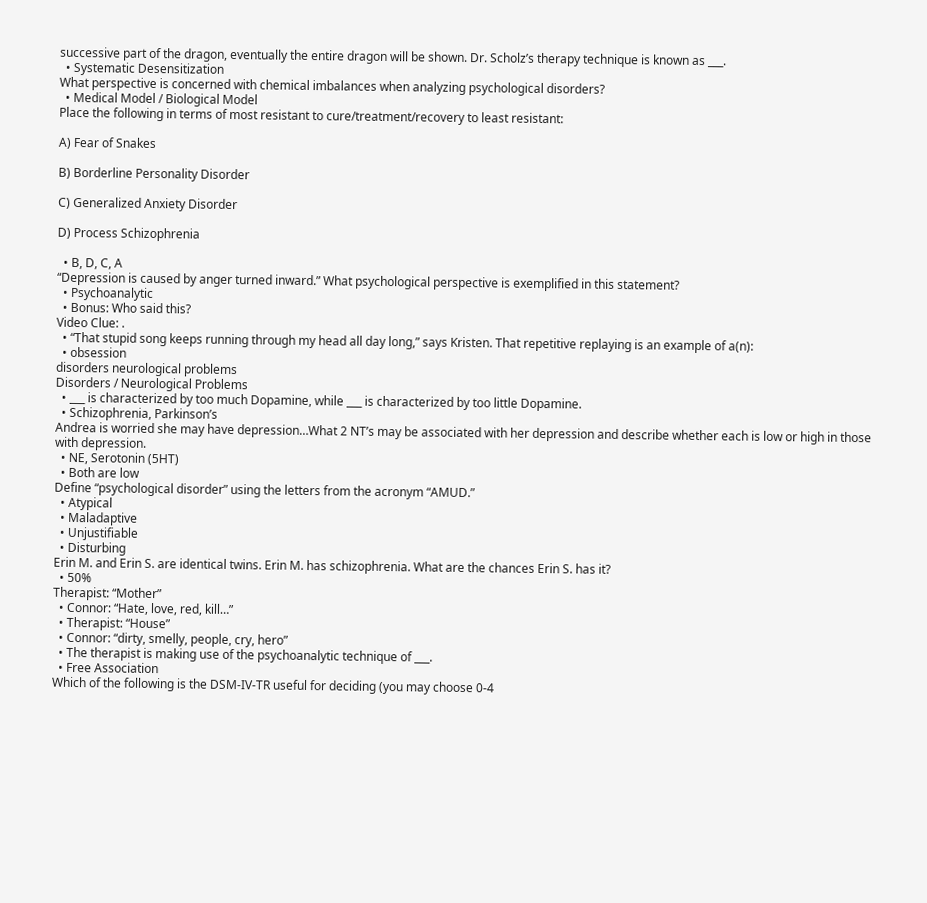successive part of the dragon, eventually the entire dragon will be shown. Dr. Scholz’s therapy technique is known as ___.
  • Systematic Desensitization
What perspective is concerned with chemical imbalances when analyzing psychological disorders?
  • Medical Model / Biological Model
Place the following in terms of most resistant to cure/treatment/recovery to least resistant:

A) Fear of Snakes

B) Borderline Personality Disorder

C) Generalized Anxiety Disorder

D) Process Schizophrenia

  • B, D, C, A
“Depression is caused by anger turned inward.” What psychological perspective is exemplified in this statement?
  • Psychoanalytic
  • Bonus: Who said this?
Video Clue: .
  • “That stupid song keeps running through my head all day long,” says Kristen. That repetitive replaying is an example of a(n):
  • obsession
disorders neurological problems
Disorders / Neurological Problems
  • ___ is characterized by too much Dopamine, while ___ is characterized by too little Dopamine.
  • Schizophrenia, Parkinson’s
Andrea is worried she may have depression…What 2 NT’s may be associated with her depression and describe whether each is low or high in those with depression.
  • NE, Serotonin (5HT)
  • Both are low
Define “psychological disorder” using the letters from the acronym “AMUD.”
  • Atypical
  • Maladaptive
  • Unjustifiable
  • Disturbing
Erin M. and Erin S. are identical twins. Erin M. has schizophrenia. What are the chances Erin S. has it?
  • 50%
Therapist: “Mother”
  • Connor: “Hate, love, red, kill…”
  • Therapist: “House”
  • Connor: “dirty, smelly, people, cry, hero”
  • The therapist is making use of the psychoanalytic technique of ___.
  • Free Association
Which of the following is the DSM-IV-TR useful for deciding (you may choose 0-4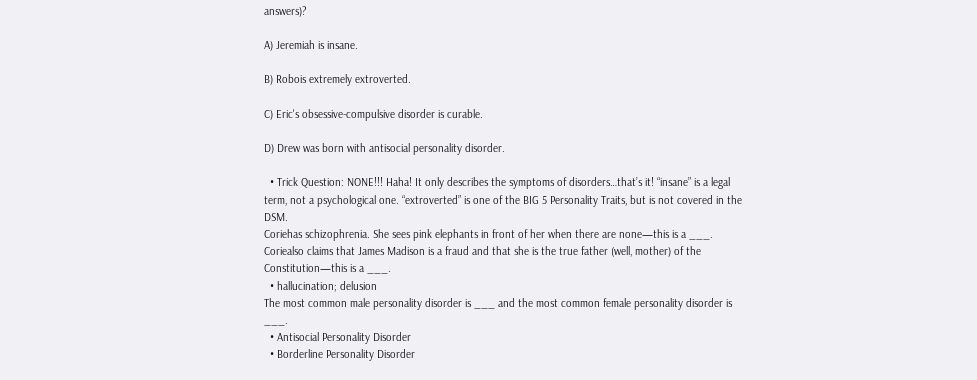answers)?

A) Jeremiah is insane.

B) Robois extremely extroverted.

C) Eric's obsessive-compulsive disorder is curable.

D) Drew was born with antisocial personality disorder.

  • Trick Question: NONE!!! Haha! It only describes the symptoms of disorders…that’s it! “insane” is a legal term, not a psychological one. “extroverted” is one of the BIG 5 Personality Traits, but is not covered in the DSM.
Coriehas schizophrenia. She sees pink elephants in front of her when there are none—this is a ___. Coriealso claims that James Madison is a fraud and that she is the true father (well, mother) of the Constitution—this is a ___.
  • hallucination; delusion
The most common male personality disorder is ___ and the most common female personality disorder is ___.
  • Antisocial Personality Disorder
  • Borderline Personality Disorder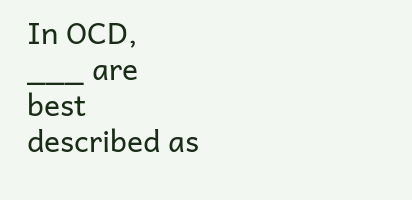In OCD, ___ are best described as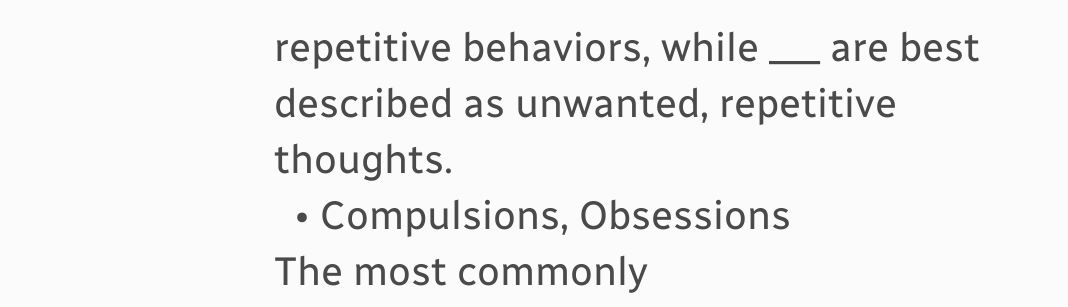repetitive behaviors, while ___ are best described as unwanted, repetitive thoughts.
  • Compulsions, Obsessions
The most commonly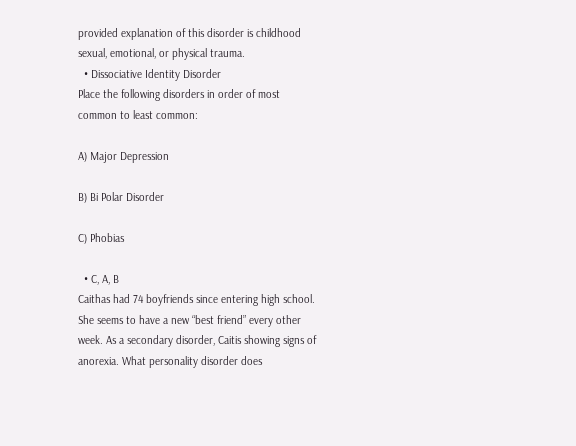provided explanation of this disorder is childhood sexual, emotional, or physical trauma.
  • Dissociative Identity Disorder
Place the following disorders in order of most common to least common:

A) Major Depression

B) Bi Polar Disorder

C) Phobias

  • C, A, B
Caithas had 74 boyfriends since entering high school. She seems to have a new “best friend” every other week. As a secondary disorder, Caitis showing signs of anorexia. What personality disorder does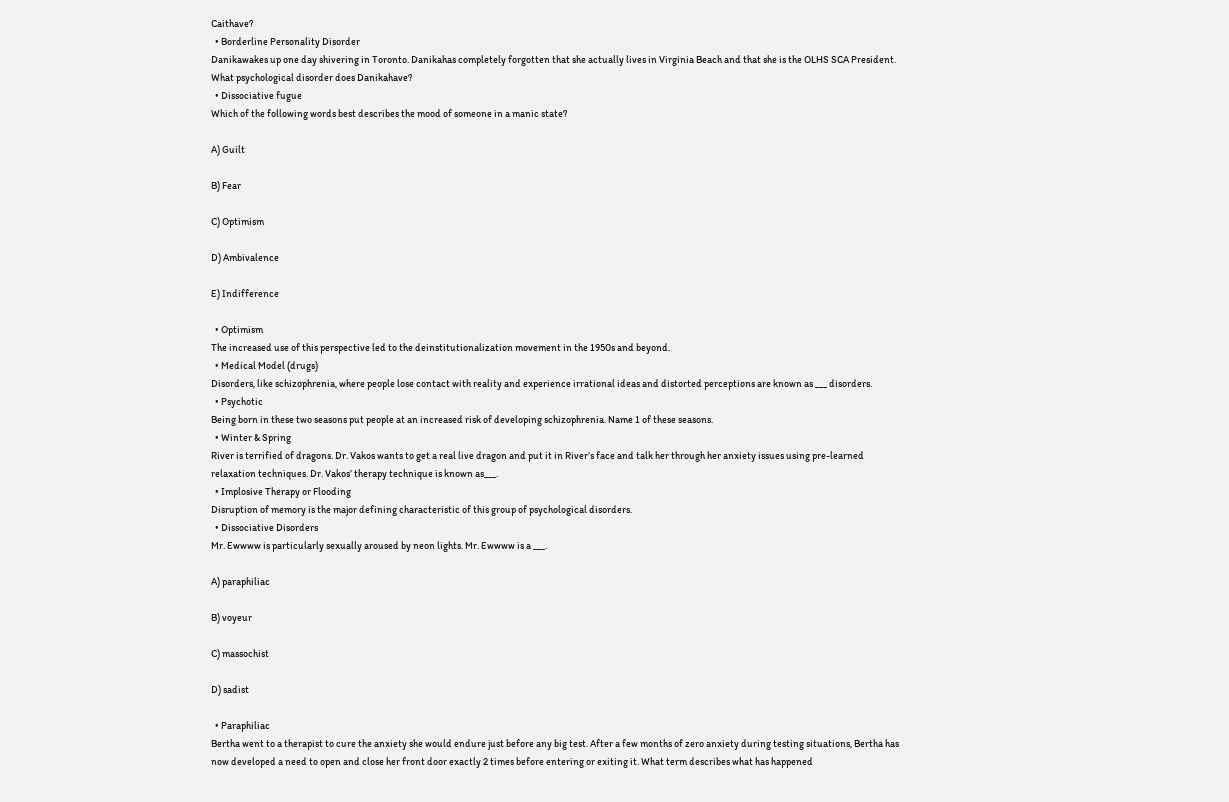Caithave?
  • Borderline Personality Disorder
Danikawakes up one day shivering in Toronto. Danikahas completely forgotten that she actually lives in Virginia Beach and that she is the OLHS SCA President. What psychological disorder does Danikahave?
  • Dissociative fugue
Which of the following words best describes the mood of someone in a manic state?

A) Guilt

B) Fear

C) Optimism

D) Ambivalence

E) Indifference

  • Optimism
The increased use of this perspective led to the deinstitutionalization movement in the 1950s and beyond.
  • Medical Model (drugs)
Disorders, like schizophrenia, where people lose contact with reality and experience irrational ideas and distorted perceptions are known as ___ disorders.
  • Psychotic
Being born in these two seasons put people at an increased risk of developing schizophrenia. Name 1 of these seasons.
  • Winter & Spring
River is terrified of dragons. Dr. Vakos wants to get a real live dragon and put it in River’s face and talk her through her anxiety issues using pre-learned relaxation techniques. Dr. Vakos’ therapy technique is known as___.
  • Implosive Therapy or Flooding
Disruption of memory is the major defining characteristic of this group of psychological disorders.
  • Dissociative Disorders
Mr. Ewwww is particularly sexually aroused by neon lights. Mr. Ewwww is a ___.

A) paraphiliac

B) voyeur

C) massochist

D) sadist

  • Paraphiliac
Bertha went to a therapist to cure the anxiety she would endure just before any big test. After a few months of zero anxiety during testing situations, Bertha has now developed a need to open and close her front door exactly 2 times before entering or exiting it. What term describes what has happened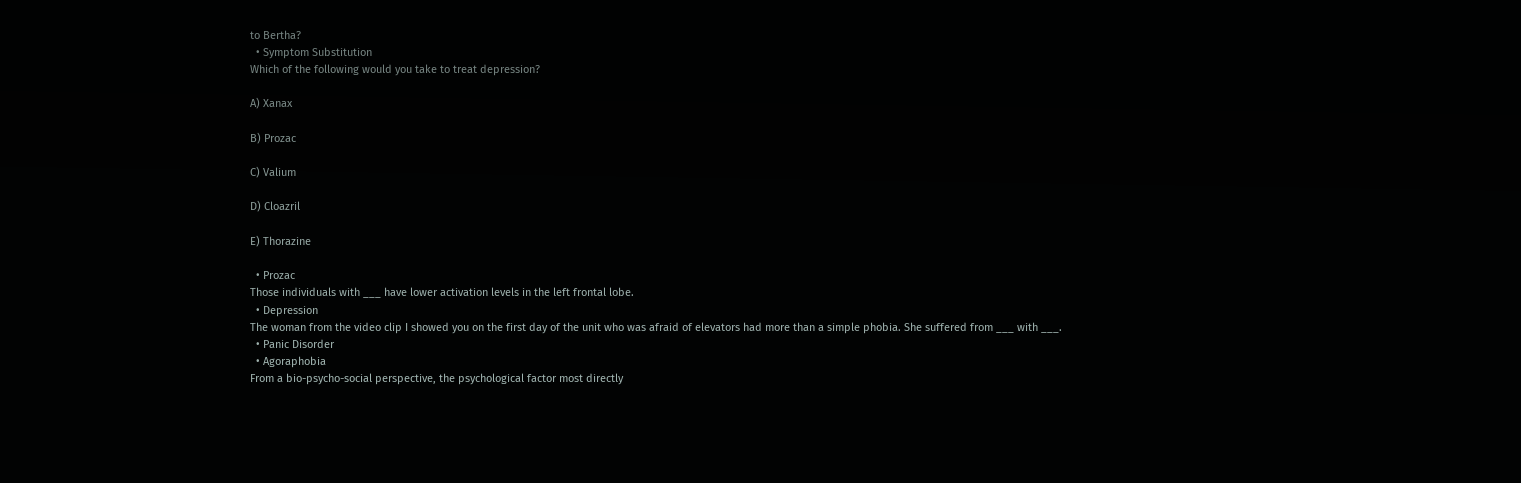to Bertha?
  • Symptom Substitution
Which of the following would you take to treat depression?

A) Xanax

B) Prozac

C) Valium

D) Cloazril

E) Thorazine

  • Prozac
Those individuals with ___ have lower activation levels in the left frontal lobe.
  • Depression
The woman from the video clip I showed you on the first day of the unit who was afraid of elevators had more than a simple phobia. She suffered from ___ with ___.
  • Panic Disorder
  • Agoraphobia
From a bio-psycho-social perspective, the psychological factor most directly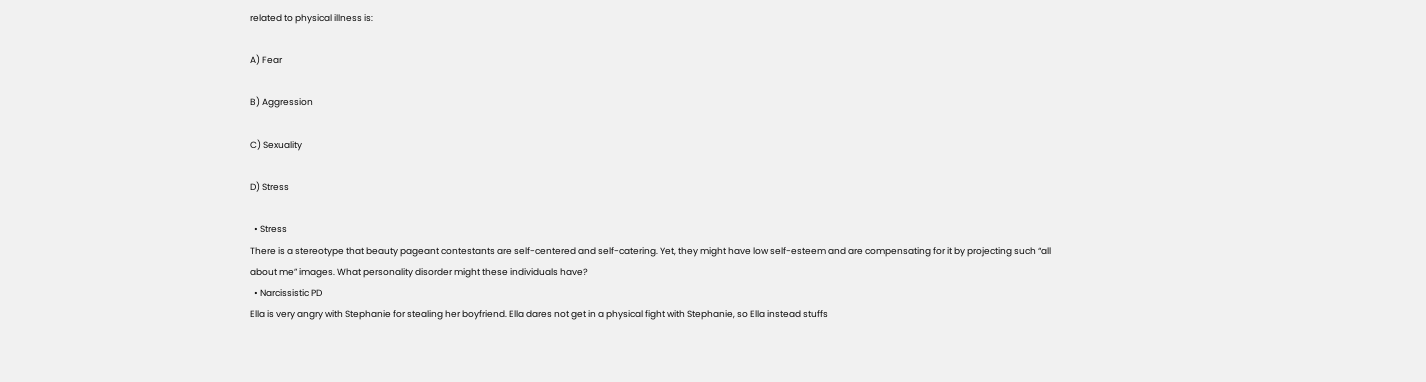related to physical illness is:

A) Fear

B) Aggression

C) Sexuality

D) Stress

  • Stress
There is a stereotype that beauty pageant contestants are self-centered and self-catering. Yet, they might have low self-esteem and are compensating for it by projecting such “all about me” images. What personality disorder might these individuals have?
  • Narcissistic PD
Ella is very angry with Stephanie for stealing her boyfriend. Ella dares not get in a physical fight with Stephanie, so Ella instead stuffs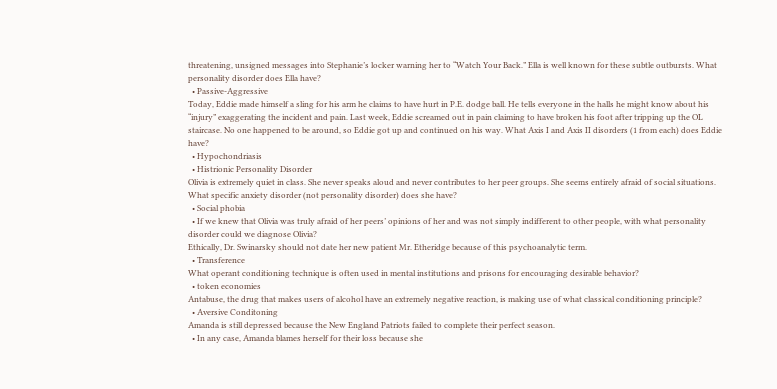threatening, unsigned messages into Stephanie’s locker warning her to “Watch Your Back.” Ella is well known for these subtle outbursts. What personality disorder does Ella have?
  • Passive-Aggressive
Today, Eddie made himself a sling for his arm he claims to have hurt in P.E. dodge ball. He tells everyone in the halls he might know about his “injury” exaggerating the incident and pain. Last week, Eddie screamed out in pain claiming to have broken his foot after tripping up the OL staircase. No one happened to be around, so Eddie got up and continued on his way. What Axis I and Axis II disorders (1 from each) does Eddie have?
  • Hypochondriasis
  • Histrionic Personality Disorder
Olivia is extremely quiet in class. She never speaks aloud and never contributes to her peer groups. She seems entirely afraid of social situations. What specific anxiety disorder (not personality disorder) does she have?
  • Social phobia
  • If we knew that Olivia was truly afraid of her peers’ opinions of her and was not simply indifferent to other people, with what personality disorder could we diagnose Olivia?
Ethically, Dr. Swinarsky should not date her new patient Mr. Etheridge because of this psychoanalytic term.
  • Transference
What operant conditioning technique is often used in mental institutions and prisons for encouraging desirable behavior?
  • token economies
Antabuse, the drug that makes users of alcohol have an extremely negative reaction, is making use of what classical conditioning principle?
  • Aversive Conditoning
Amanda is still depressed because the New England Patriots failed to complete their perfect season.
  • In any case, Amanda blames herself for their loss because she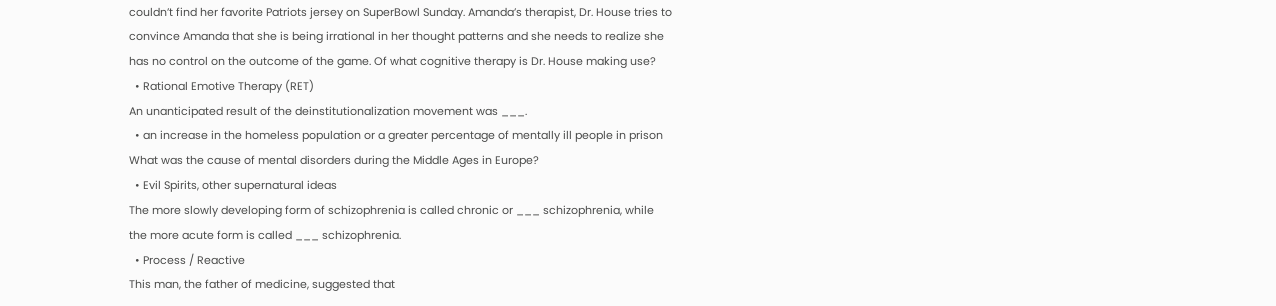couldn’t find her favorite Patriots jersey on SuperBowl Sunday. Amanda’s therapist, Dr. House tries to convince Amanda that she is being irrational in her thought patterns and she needs to realize she has no control on the outcome of the game. Of what cognitive therapy is Dr. House making use?
  • Rational Emotive Therapy (RET)
An unanticipated result of the deinstitutionalization movement was ___.
  • an increase in the homeless population or a greater percentage of mentally ill people in prison
What was the cause of mental disorders during the Middle Ages in Europe?
  • Evil Spirits, other supernatural ideas
The more slowly developing form of schizophrenia is called chronic or ___ schizophrenia, while the more acute form is called ___ schizophrenia.
  • Process / Reactive
This man, the father of medicine, suggested that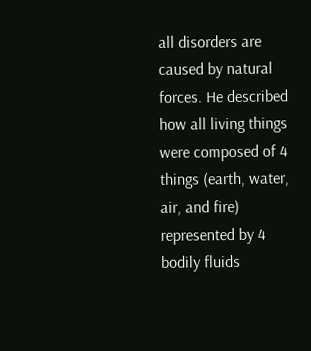all disorders are caused by natural forces. He described how all living things were composed of 4 things (earth, water, air, and fire) represented by 4 bodily fluids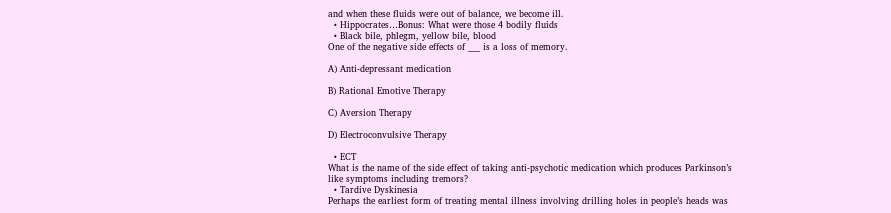and when these fluids were out of balance, we become ill.
  • Hippocrates…Bonus: What were those 4 bodily fluids
  • Black bile, phlegm, yellow bile, blood
One of the negative side effects of ___ is a loss of memory.

A) Anti-depressant medication

B) Rational Emotive Therapy

C) Aversion Therapy

D) Electroconvulsive Therapy

  • ECT
What is the name of the side effect of taking anti-psychotic medication which produces Parkinson’s like symptoms including tremors?
  • Tardive Dyskinesia
Perhaps the earliest form of treating mental illness involving drilling holes in people’s heads was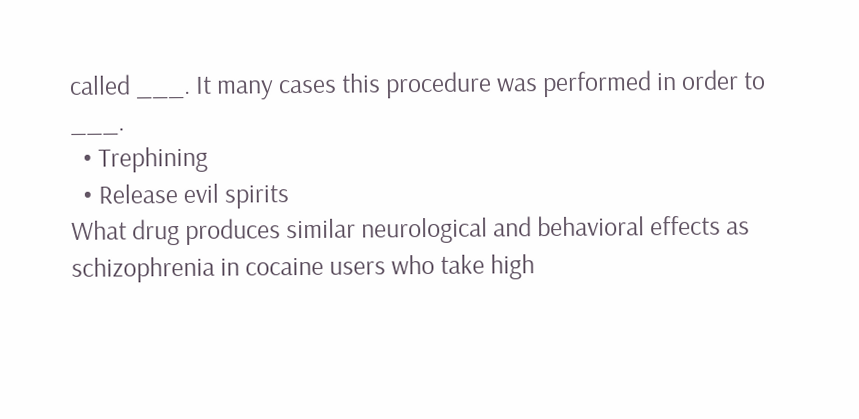called ___. It many cases this procedure was performed in order to ___.
  • Trephining
  • Release evil spirits
What drug produces similar neurological and behavioral effects as schizophrenia in cocaine users who take high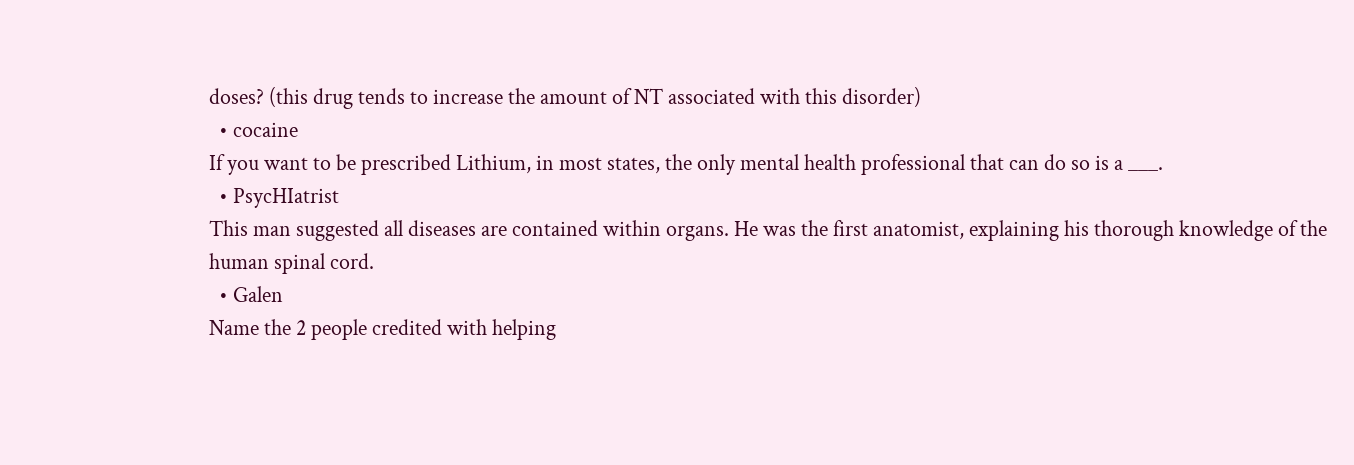doses? (this drug tends to increase the amount of NT associated with this disorder)
  • cocaine
If you want to be prescribed Lithium, in most states, the only mental health professional that can do so is a ___.
  • PsycHIatrist
This man suggested all diseases are contained within organs. He was the first anatomist, explaining his thorough knowledge of the human spinal cord.
  • Galen
Name the 2 people credited with helping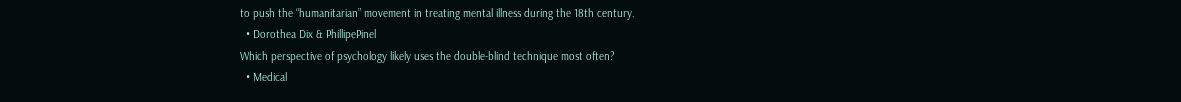to push the “humanitarian” movement in treating mental illness during the 18th century.
  • Dorothea Dix & PhillipePinel
Which perspective of psychology likely uses the double-blind technique most often?
  • Medical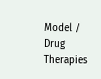Model / Drug Therapies